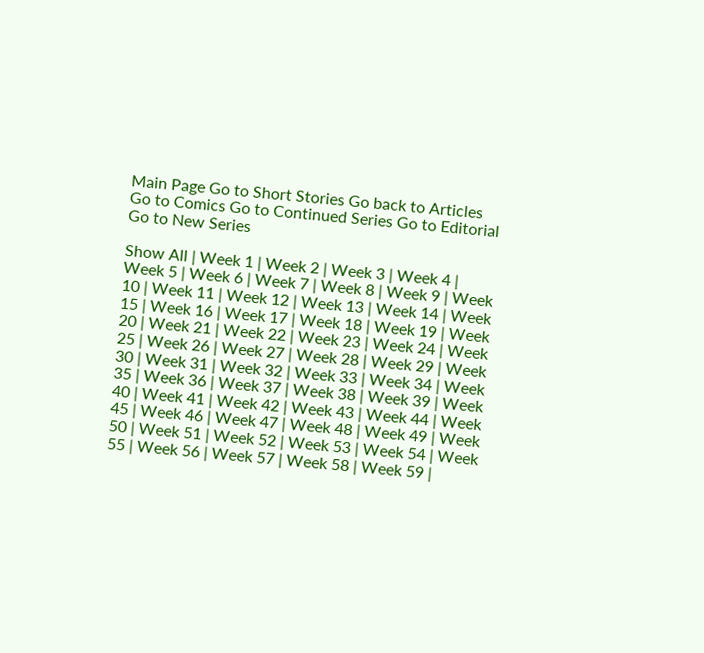Main Page Go to Short Stories Go back to Articles Go to Comics Go to Continued Series Go to Editorial Go to New Series

Show All | Week 1 | Week 2 | Week 3 | Week 4 | Week 5 | Week 6 | Week 7 | Week 8 | Week 9 | Week 10 | Week 11 | Week 12 | Week 13 | Week 14 | Week 15 | Week 16 | Week 17 | Week 18 | Week 19 | Week 20 | Week 21 | Week 22 | Week 23 | Week 24 | Week 25 | Week 26 | Week 27 | Week 28 | Week 29 | Week 30 | Week 31 | Week 32 | Week 33 | Week 34 | Week 35 | Week 36 | Week 37 | Week 38 | Week 39 | Week 40 | Week 41 | Week 42 | Week 43 | Week 44 | Week 45 | Week 46 | Week 47 | Week 48 | Week 49 | Week 50 | Week 51 | Week 52 | Week 53 | Week 54 | Week 55 | Week 56 | Week 57 | Week 58 | Week 59 |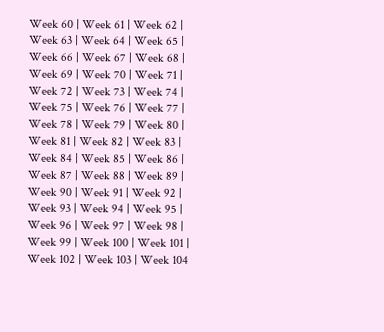Week 60 | Week 61 | Week 62 | Week 63 | Week 64 | Week 65 | Week 66 | Week 67 | Week 68 | Week 69 | Week 70 | Week 71 | Week 72 | Week 73 | Week 74 | Week 75 | Week 76 | Week 77 | Week 78 | Week 79 | Week 80 | Week 81 | Week 82 | Week 83 | Week 84 | Week 85 | Week 86 | Week 87 | Week 88 | Week 89 | Week 90 | Week 91 | Week 92 | Week 93 | Week 94 | Week 95 | Week 96 | Week 97 | Week 98 | Week 99 | Week 100 | Week 101 | Week 102 | Week 103 | Week 104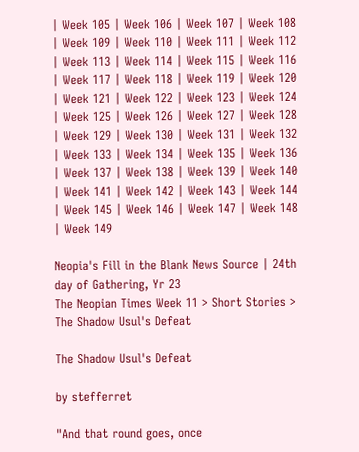| Week 105 | Week 106 | Week 107 | Week 108 | Week 109 | Week 110 | Week 111 | Week 112 | Week 113 | Week 114 | Week 115 | Week 116 | Week 117 | Week 118 | Week 119 | Week 120 | Week 121 | Week 122 | Week 123 | Week 124 | Week 125 | Week 126 | Week 127 | Week 128 | Week 129 | Week 130 | Week 131 | Week 132 | Week 133 | Week 134 | Week 135 | Week 136 | Week 137 | Week 138 | Week 139 | Week 140 | Week 141 | Week 142 | Week 143 | Week 144 | Week 145 | Week 146 | Week 147 | Week 148 | Week 149

Neopia's Fill in the Blank News Source | 24th day of Gathering, Yr 23
The Neopian Times Week 11 > Short Stories > The Shadow Usul's Defeat

The Shadow Usul's Defeat

by stefferret

"And that round goes, once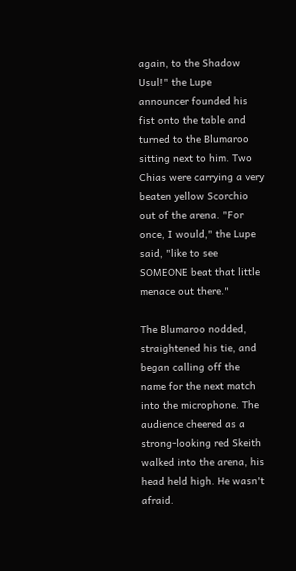again, to the Shadow Usul!" the Lupe announcer founded his fist onto the table and turned to the Blumaroo sitting next to him. Two Chias were carrying a very beaten yellow Scorchio out of the arena. "For once, I would," the Lupe said, "like to see SOMEONE beat that little menace out there."

The Blumaroo nodded, straightened his tie, and began calling off the name for the next match into the microphone. The audience cheered as a strong-looking red Skeith walked into the arena, his head held high. He wasn't afraid.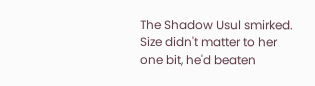The Shadow Usul smirked. Size didn't matter to her one bit, he'd beaten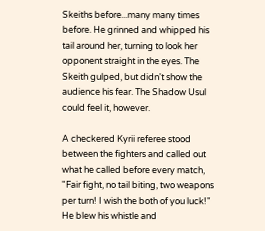Skeiths before...many many times before. He grinned and whipped his tail around her, turning to look her opponent straight in the eyes. The Skeith gulped, but didn't show the audience his fear. The Shadow Usul could feel it, however.

A checkered Kyrii referee stood between the fighters and called out what he called before every match, "Fair fight, no tail biting, two weapons per turn! I wish the both of you luck!" He blew his whistle and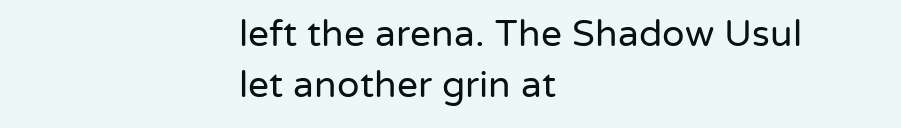left the arena. The Shadow Usul let another grin at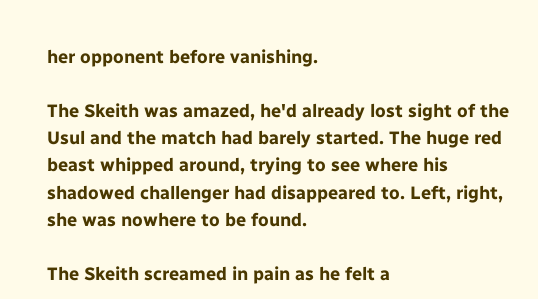her opponent before vanishing.

The Skeith was amazed, he'd already lost sight of the Usul and the match had barely started. The huge red beast whipped around, trying to see where his shadowed challenger had disappeared to. Left, right, she was nowhere to be found.

The Skeith screamed in pain as he felt a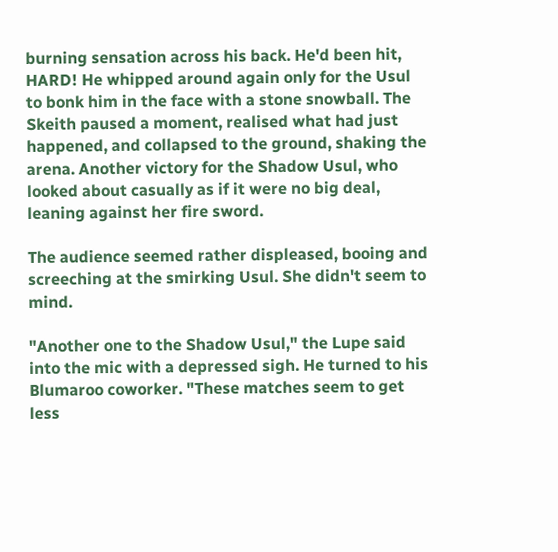burning sensation across his back. He'd been hit, HARD! He whipped around again only for the Usul to bonk him in the face with a stone snowball. The Skeith paused a moment, realised what had just happened, and collapsed to the ground, shaking the arena. Another victory for the Shadow Usul, who looked about casually as if it were no big deal, leaning against her fire sword.

The audience seemed rather displeased, booing and screeching at the smirking Usul. She didn't seem to mind.

"Another one to the Shadow Usul," the Lupe said into the mic with a depressed sigh. He turned to his Blumaroo coworker. "These matches seem to get less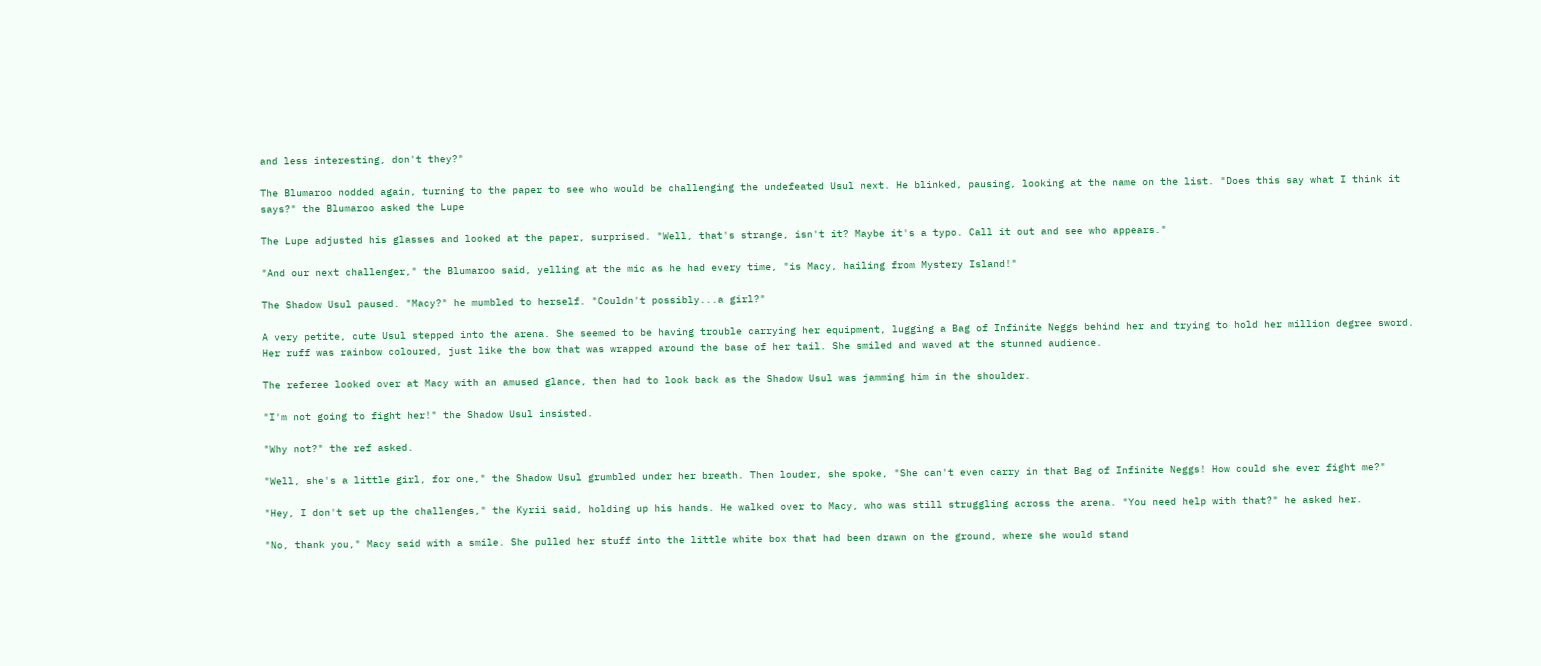and less interesting, don't they?"

The Blumaroo nodded again, turning to the paper to see who would be challenging the undefeated Usul next. He blinked, pausing, looking at the name on the list. "Does this say what I think it says?" the Blumaroo asked the Lupe

The Lupe adjusted his glasses and looked at the paper, surprised. "Well, that's strange, isn't it? Maybe it's a typo. Call it out and see who appears."

"And our next challenger," the Blumaroo said, yelling at the mic as he had every time, "is Macy, hailing from Mystery Island!"

The Shadow Usul paused. "Macy?" he mumbled to herself. "Couldn't possibly...a girl?"

A very petite, cute Usul stepped into the arena. She seemed to be having trouble carrying her equipment, lugging a Bag of Infinite Neggs behind her and trying to hold her million degree sword. Her ruff was rainbow coloured, just like the bow that was wrapped around the base of her tail. She smiled and waved at the stunned audience.

The referee looked over at Macy with an amused glance, then had to look back as the Shadow Usul was jamming him in the shoulder.

"I'm not going to fight her!" the Shadow Usul insisted.

"Why not?" the ref asked.

"Well, she's a little girl, for one," the Shadow Usul grumbled under her breath. Then louder, she spoke, "She can't even carry in that Bag of Infinite Neggs! How could she ever fight me?"

"Hey, I don't set up the challenges," the Kyrii said, holding up his hands. He walked over to Macy, who was still struggling across the arena. "You need help with that?" he asked her.

"No, thank you," Macy said with a smile. She pulled her stuff into the little white box that had been drawn on the ground, where she would stand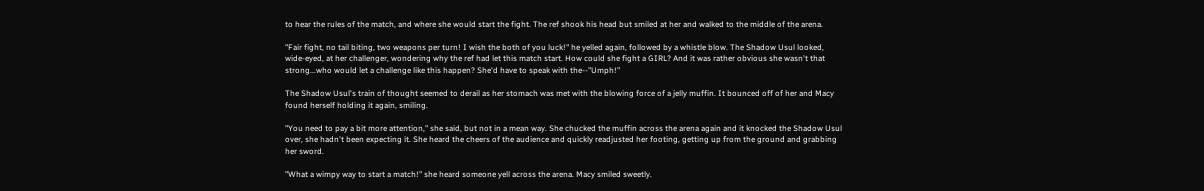to hear the rules of the match, and where she would start the fight. The ref shook his head but smiled at her and walked to the middle of the arena.

"Fair fight, no tail biting, two weapons per turn! I wish the both of you luck!" he yelled again, followed by a whistle blow. The Shadow Usul looked, wide-eyed, at her challenger, wondering why the ref had let this match start. How could she fight a GIRL? And it was rather obvious she wasn't that strong...who would let a challenge like this happen? She'd have to speak with the--"Umph!"

The Shadow Usul's train of thought seemed to derail as her stomach was met with the blowing force of a jelly muffin. It bounced off of her and Macy found herself holding it again, smiling.

"You need to pay a bit more attention," she said, but not in a mean way. She chucked the muffin across the arena again and it knocked the Shadow Usul over, she hadn't been expecting it. She heard the cheers of the audience and quickly readjusted her footing, getting up from the ground and grabbing her sword.

"What a wimpy way to start a match!" she heard someone yell across the arena. Macy smiled sweetly.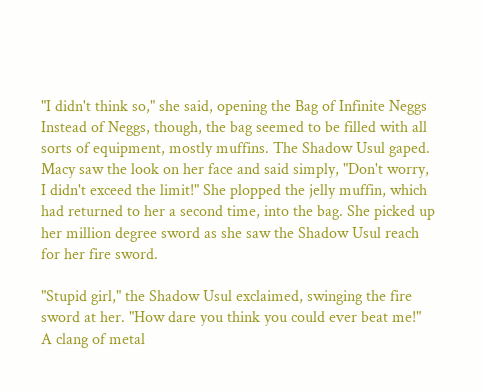"I didn't think so," she said, opening the Bag of Infinite Neggs Instead of Neggs, though, the bag seemed to be filled with all sorts of equipment, mostly muffins. The Shadow Usul gaped. Macy saw the look on her face and said simply, "Don't worry, I didn't exceed the limit!" She plopped the jelly muffin, which had returned to her a second time, into the bag. She picked up her million degree sword as she saw the Shadow Usul reach for her fire sword.

"Stupid girl," the Shadow Usul exclaimed, swinging the fire sword at her. "How dare you think you could ever beat me!" A clang of metal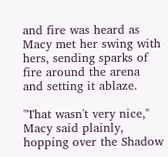and fire was heard as Macy met her swing with hers, sending sparks of fire around the arena and setting it ablaze.

"That wasn't very nice," Macy said plainly, hopping over the Shadow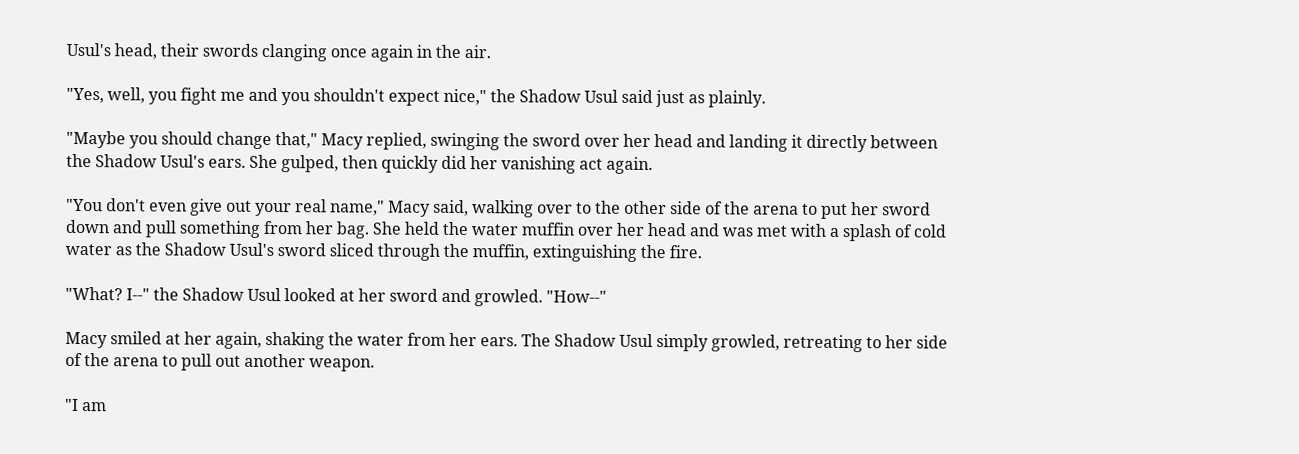Usul's head, their swords clanging once again in the air.

"Yes, well, you fight me and you shouldn't expect nice," the Shadow Usul said just as plainly.

"Maybe you should change that," Macy replied, swinging the sword over her head and landing it directly between the Shadow Usul's ears. She gulped, then quickly did her vanishing act again.

"You don't even give out your real name," Macy said, walking over to the other side of the arena to put her sword down and pull something from her bag. She held the water muffin over her head and was met with a splash of cold water as the Shadow Usul's sword sliced through the muffin, extinguishing the fire.

"What? I--" the Shadow Usul looked at her sword and growled. "How--"

Macy smiled at her again, shaking the water from her ears. The Shadow Usul simply growled, retreating to her side of the arena to pull out another weapon.

"I am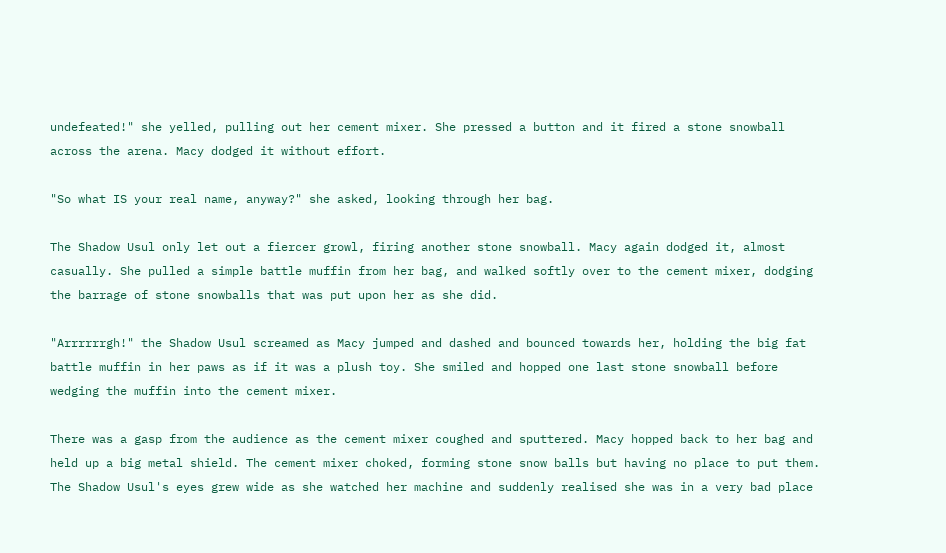undefeated!" she yelled, pulling out her cement mixer. She pressed a button and it fired a stone snowball across the arena. Macy dodged it without effort.

"So what IS your real name, anyway?" she asked, looking through her bag.

The Shadow Usul only let out a fiercer growl, firing another stone snowball. Macy again dodged it, almost casually. She pulled a simple battle muffin from her bag, and walked softly over to the cement mixer, dodging the barrage of stone snowballs that was put upon her as she did.

"Arrrrrrgh!" the Shadow Usul screamed as Macy jumped and dashed and bounced towards her, holding the big fat battle muffin in her paws as if it was a plush toy. She smiled and hopped one last stone snowball before wedging the muffin into the cement mixer.

There was a gasp from the audience as the cement mixer coughed and sputtered. Macy hopped back to her bag and held up a big metal shield. The cement mixer choked, forming stone snow balls but having no place to put them. The Shadow Usul's eyes grew wide as she watched her machine and suddenly realised she was in a very bad place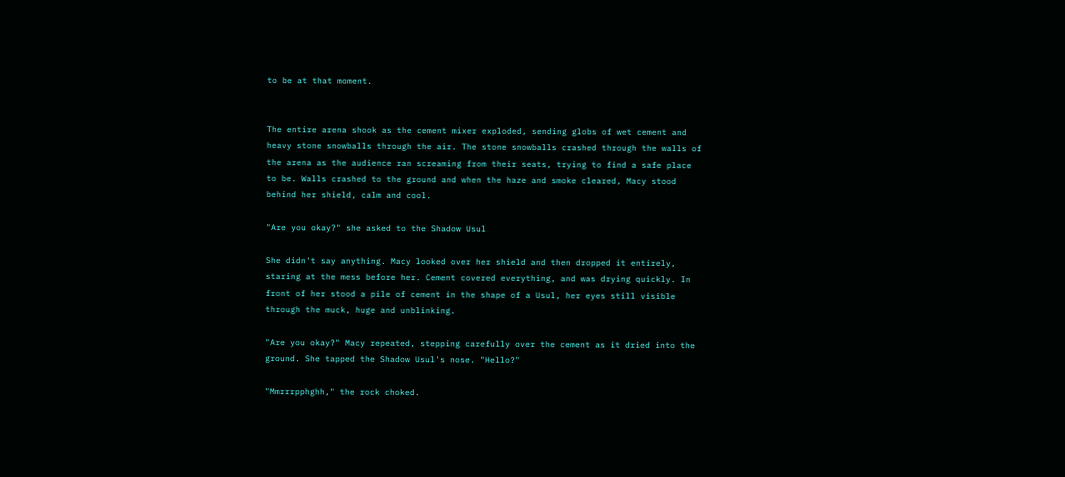to be at that moment.


The entire arena shook as the cement mixer exploded, sending globs of wet cement and heavy stone snowballs through the air. The stone snowballs crashed through the walls of the arena as the audience ran screaming from their seats, trying to find a safe place to be. Walls crashed to the ground and when the haze and smoke cleared, Macy stood behind her shield, calm and cool.

"Are you okay?" she asked to the Shadow Usul

She didn't say anything. Macy looked over her shield and then dropped it entirely, staring at the mess before her. Cement covered everything, and was drying quickly. In front of her stood a pile of cement in the shape of a Usul, her eyes still visible through the muck, huge and unblinking.

"Are you okay?" Macy repeated, stepping carefully over the cement as it dried into the ground. She tapped the Shadow Usul's nose. "Hello?"

"Mmrrrpphghh," the rock choked.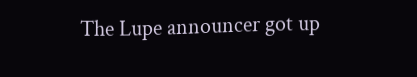The Lupe announcer got up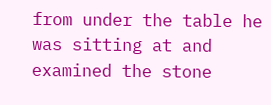from under the table he was sitting at and examined the stone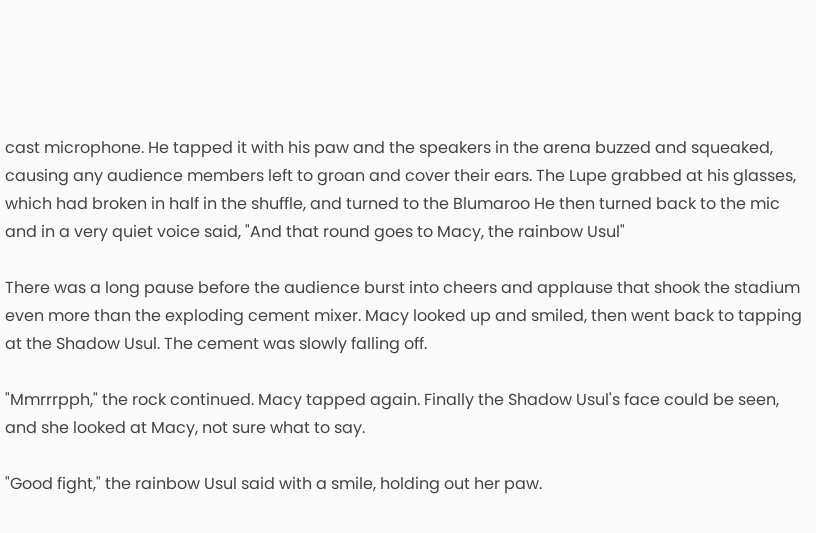cast microphone. He tapped it with his paw and the speakers in the arena buzzed and squeaked, causing any audience members left to groan and cover their ears. The Lupe grabbed at his glasses, which had broken in half in the shuffle, and turned to the Blumaroo He then turned back to the mic and in a very quiet voice said, "And that round goes to Macy, the rainbow Usul"

There was a long pause before the audience burst into cheers and applause that shook the stadium even more than the exploding cement mixer. Macy looked up and smiled, then went back to tapping at the Shadow Usul. The cement was slowly falling off.

"Mmrrrpph," the rock continued. Macy tapped again. Finally the Shadow Usul's face could be seen, and she looked at Macy, not sure what to say.

"Good fight," the rainbow Usul said with a smile, holding out her paw.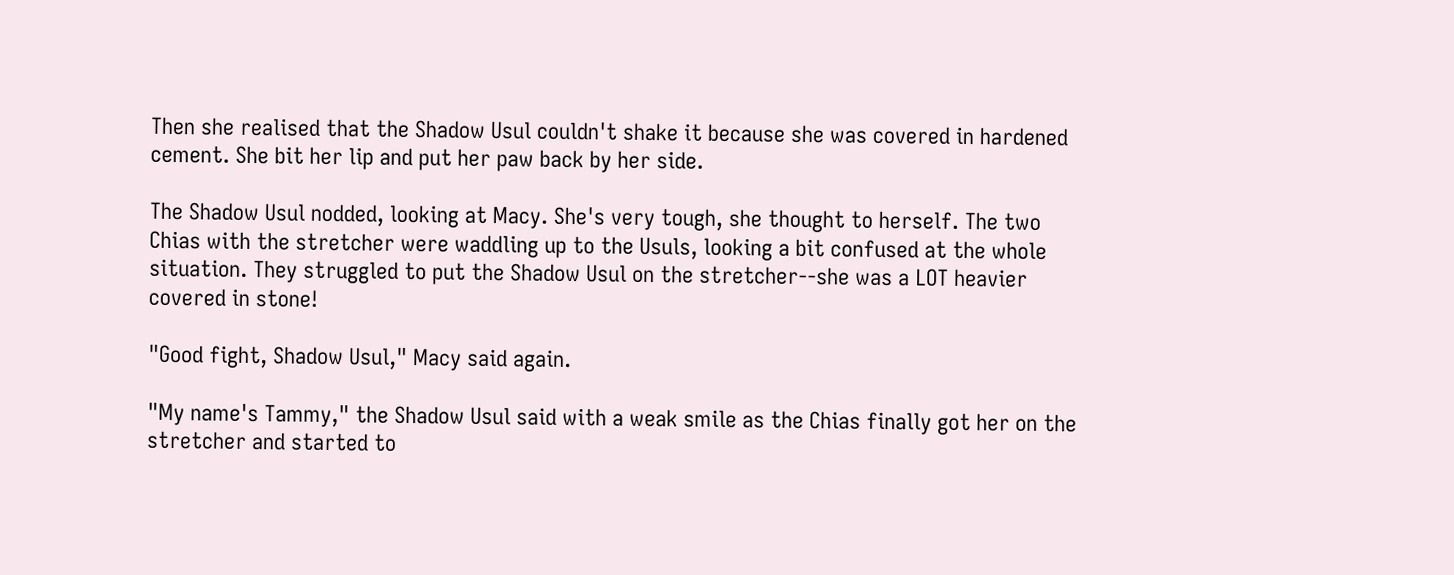Then she realised that the Shadow Usul couldn't shake it because she was covered in hardened cement. She bit her lip and put her paw back by her side.

The Shadow Usul nodded, looking at Macy. She's very tough, she thought to herself. The two Chias with the stretcher were waddling up to the Usuls, looking a bit confused at the whole situation. They struggled to put the Shadow Usul on the stretcher--she was a LOT heavier covered in stone!

"Good fight, Shadow Usul," Macy said again.

"My name's Tammy," the Shadow Usul said with a weak smile as the Chias finally got her on the stretcher and started to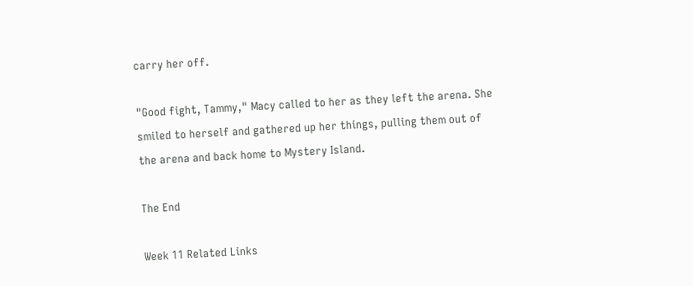carry her off.

"Good fight, Tammy," Macy called to her as they left the arena. She smiled to herself and gathered up her things, pulling them out of the arena and back home to Mystery Island.

The End

Week 11 Related Links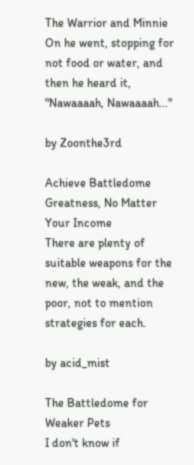The Warrior and Minnie
On he went, stopping for not food or water, and then he heard it, "Nawaaaah, Nawaaaah..."

by Zoonthe3rd

Achieve Battledome Greatness, No Matter Your Income
There are plenty of suitable weapons for the new, the weak, and the poor, not to mention strategies for each.

by acid_mist

The Battledome for Weaker Pets
I don't know if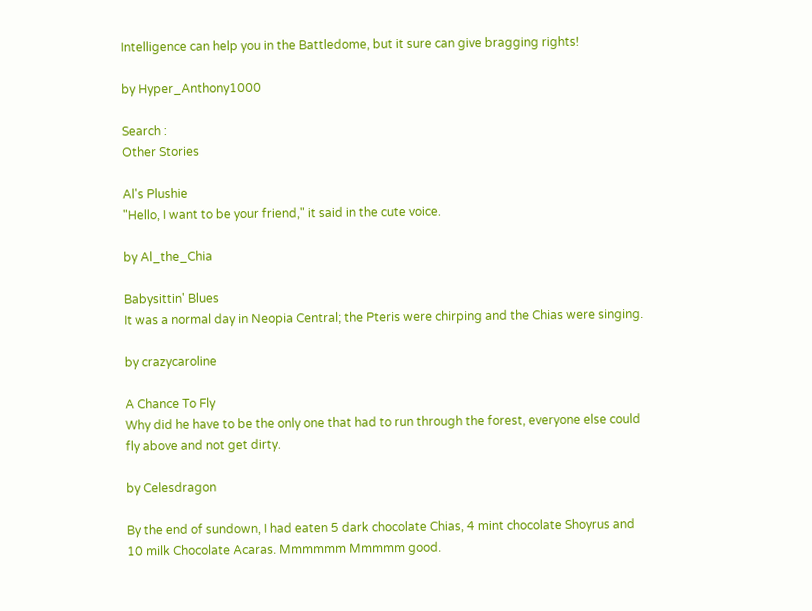Intelligence can help you in the Battledome, but it sure can give bragging rights!

by Hyper_Anthony1000

Search :
Other Stories

Al's Plushie
"Hello, I want to be your friend," it said in the cute voice.

by Al_the_Chia

Babysittin' Blues
It was a normal day in Neopia Central; the Pteris were chirping and the Chias were singing.

by crazycaroline

A Chance To Fly
Why did he have to be the only one that had to run through the forest, everyone else could fly above and not get dirty.

by Celesdragon

By the end of sundown, I had eaten 5 dark chocolate Chias, 4 mint chocolate Shoyrus and 10 milk Chocolate Acaras. Mmmmmm Mmmmm good.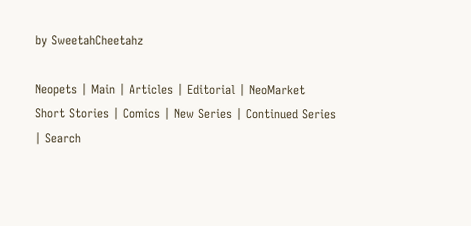by SweetahCheetahz

Neopets | Main | Articles | Editorial | NeoMarket
Short Stories | Comics | New Series | Continued Series | Search